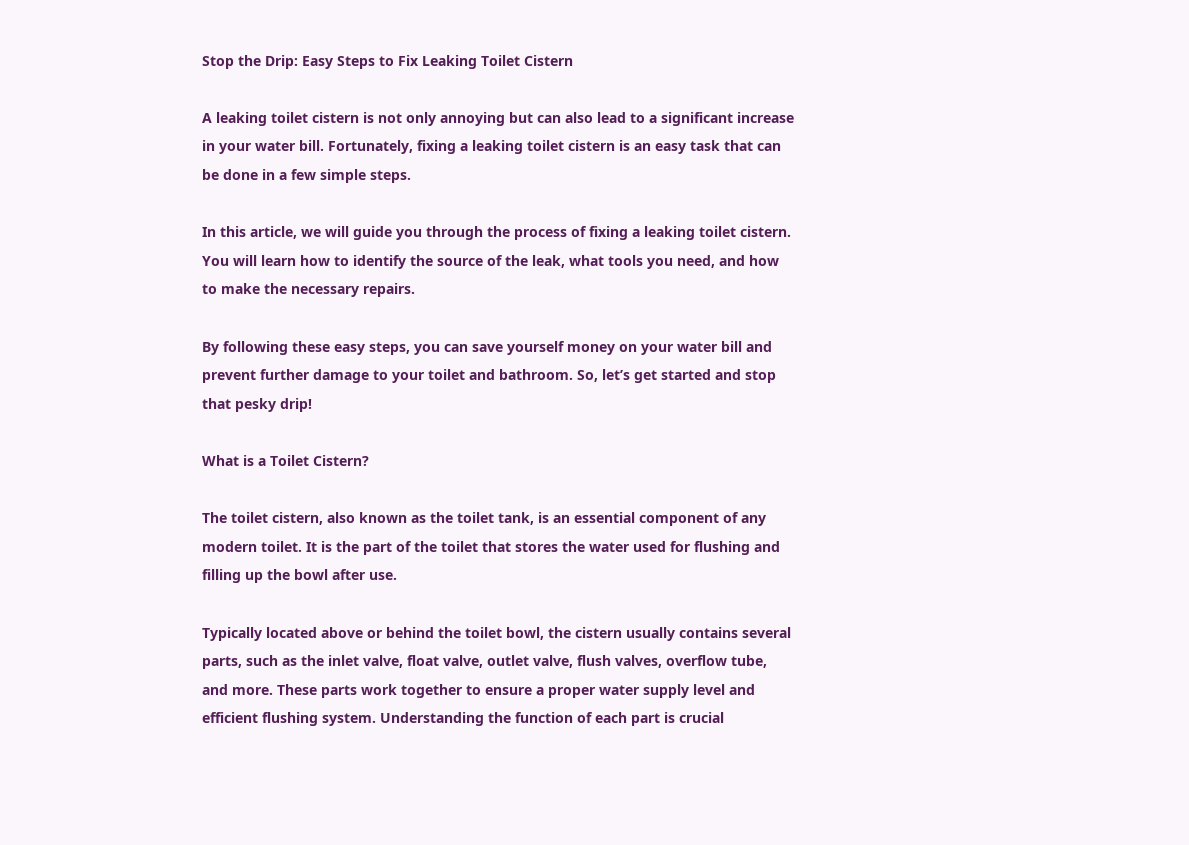Stop the Drip: Easy Steps to Fix Leaking Toilet Cistern

A leaking toilet cistern is not only annoying but can also lead to a significant increase in your water bill. Fortunately, fixing a leaking toilet cistern is an easy task that can be done in a few simple steps.

In this article, we will guide you through the process of fixing a leaking toilet cistern. You will learn how to identify the source of the leak, what tools you need, and how to make the necessary repairs.

By following these easy steps, you can save yourself money on your water bill and prevent further damage to your toilet and bathroom. So, let’s get started and stop that pesky drip!

What is a Toilet Cistern?

The toilet cistern, also known as the toilet tank, is an essential component of any modern toilet. It is the part of the toilet that stores the water used for flushing and filling up the bowl after use.

Typically located above or behind the toilet bowl, the cistern usually contains several parts, such as the inlet valve, float valve, outlet valve, flush valves, overflow tube, and more. These parts work together to ensure a proper water supply level and efficient flushing system. Understanding the function of each part is crucial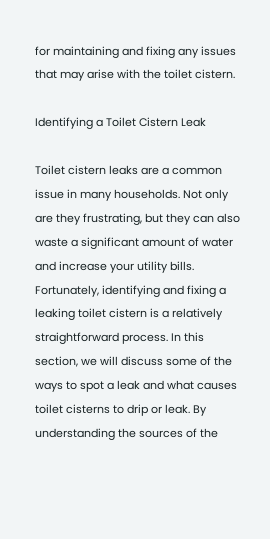for maintaining and fixing any issues that may arise with the toilet cistern.

Identifying a Toilet Cistern Leak

Toilet cistern leaks are a common issue in many households. Not only are they frustrating, but they can also waste a significant amount of water and increase your utility bills. Fortunately, identifying and fixing a leaking toilet cistern is a relatively straightforward process. In this section, we will discuss some of the ways to spot a leak and what causes toilet cisterns to drip or leak. By understanding the sources of the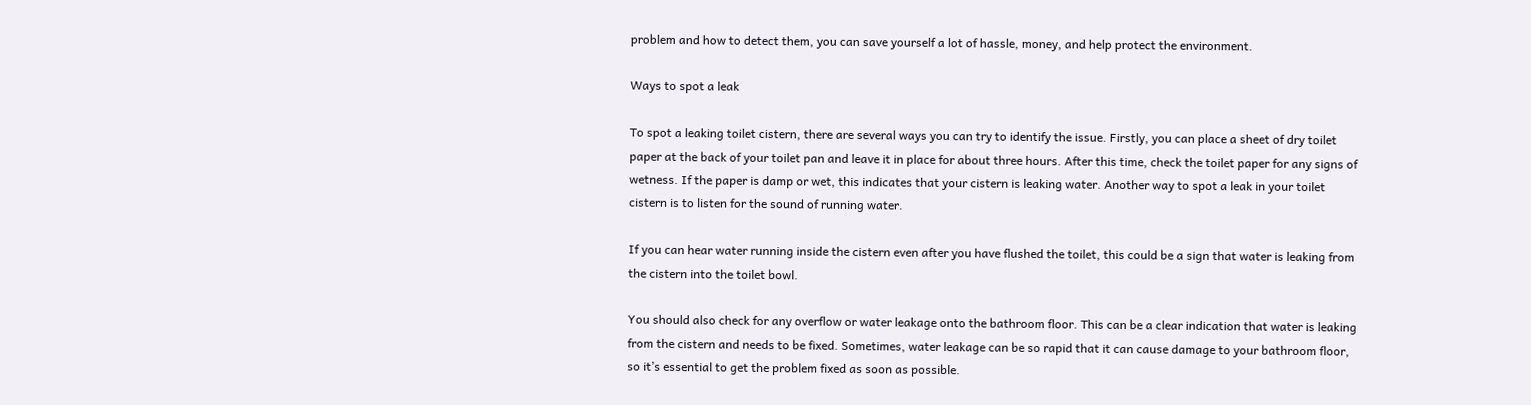problem and how to detect them, you can save yourself a lot of hassle, money, and help protect the environment.

Ways to spot a leak

To spot a leaking toilet cistern, there are several ways you can try to identify the issue. Firstly, you can place a sheet of dry toilet paper at the back of your toilet pan and leave it in place for about three hours. After this time, check the toilet paper for any signs of wetness. If the paper is damp or wet, this indicates that your cistern is leaking water. Another way to spot a leak in your toilet cistern is to listen for the sound of running water.

If you can hear water running inside the cistern even after you have flushed the toilet, this could be a sign that water is leaking from the cistern into the toilet bowl.

You should also check for any overflow or water leakage onto the bathroom floor. This can be a clear indication that water is leaking from the cistern and needs to be fixed. Sometimes, water leakage can be so rapid that it can cause damage to your bathroom floor, so it’s essential to get the problem fixed as soon as possible.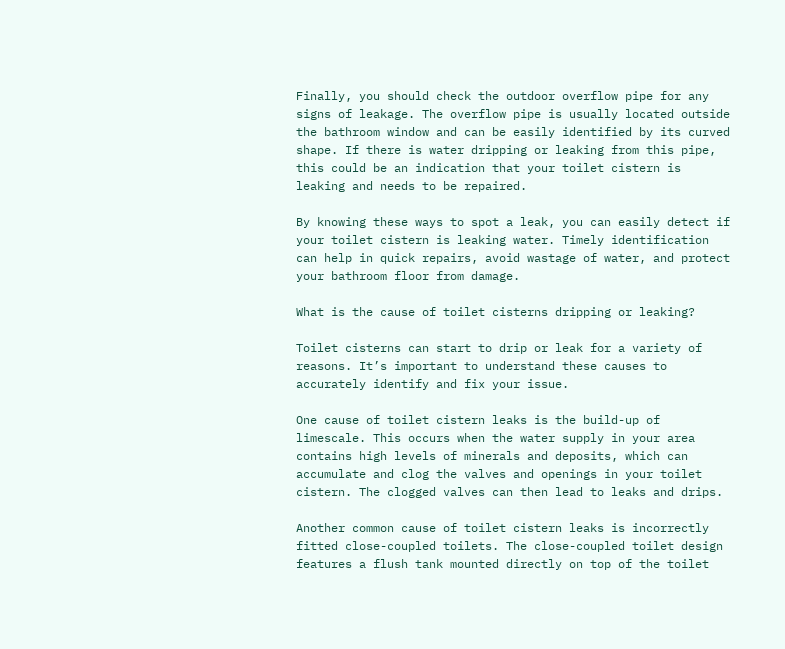Finally, you should check the outdoor overflow pipe for any signs of leakage. The overflow pipe is usually located outside the bathroom window and can be easily identified by its curved shape. If there is water dripping or leaking from this pipe, this could be an indication that your toilet cistern is leaking and needs to be repaired.

By knowing these ways to spot a leak, you can easily detect if your toilet cistern is leaking water. Timely identification can help in quick repairs, avoid wastage of water, and protect your bathroom floor from damage.

What is the cause of toilet cisterns dripping or leaking?

Toilet cisterns can start to drip or leak for a variety of reasons. It’s important to understand these causes to accurately identify and fix your issue.

One cause of toilet cistern leaks is the build-up of limescale. This occurs when the water supply in your area contains high levels of minerals and deposits, which can accumulate and clog the valves and openings in your toilet cistern. The clogged valves can then lead to leaks and drips.

Another common cause of toilet cistern leaks is incorrectly fitted close-coupled toilets. The close-coupled toilet design features a flush tank mounted directly on top of the toilet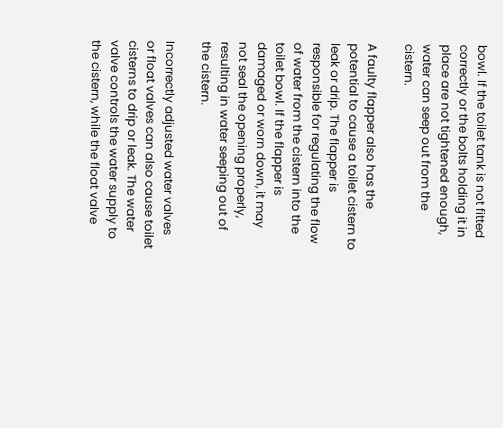bowl. If the toilet tank is not fitted correctly or the bolts holding it in place are not tightened enough, water can seep out from the cistern.

A faulty flapper also has the potential to cause a toilet cistern to leak or drip. The flapper is responsible for regulating the flow of water from the cistern into the toilet bowl. If the flapper is damaged or worn down, it may not seal the opening properly, resulting in water seeping out of the cistern.

Incorrectly adjusted water valves or float valves can also cause toilet cisterns to drip or leak. The water valve controls the water supply to the cistern, while the float valve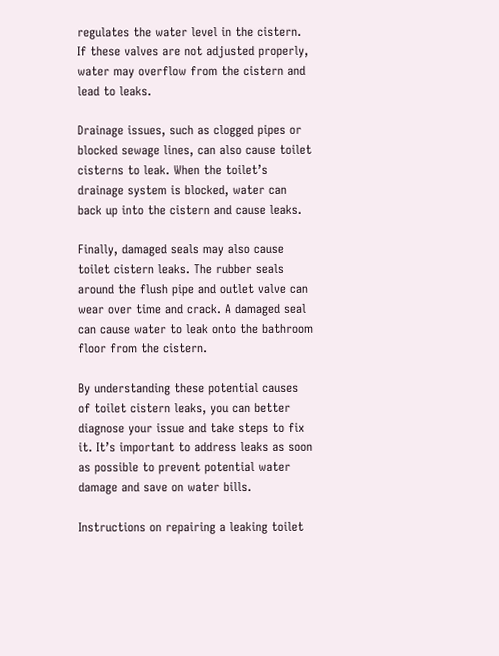regulates the water level in the cistern. If these valves are not adjusted properly, water may overflow from the cistern and lead to leaks.

Drainage issues, such as clogged pipes or blocked sewage lines, can also cause toilet cisterns to leak. When the toilet’s drainage system is blocked, water can back up into the cistern and cause leaks.

Finally, damaged seals may also cause toilet cistern leaks. The rubber seals around the flush pipe and outlet valve can wear over time and crack. A damaged seal can cause water to leak onto the bathroom floor from the cistern.

By understanding these potential causes of toilet cistern leaks, you can better diagnose your issue and take steps to fix it. It’s important to address leaks as soon as possible to prevent potential water damage and save on water bills.

Instructions on repairing a leaking toilet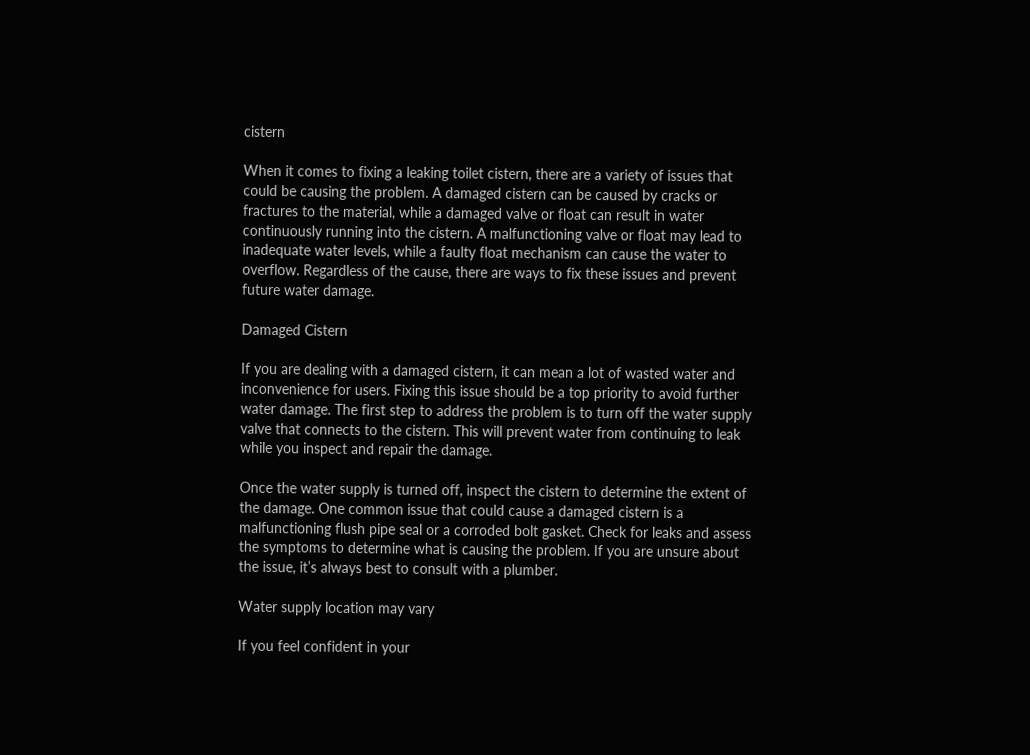cistern

When it comes to fixing a leaking toilet cistern, there are a variety of issues that could be causing the problem. A damaged cistern can be caused by cracks or fractures to the material, while a damaged valve or float can result in water continuously running into the cistern. A malfunctioning valve or float may lead to inadequate water levels, while a faulty float mechanism can cause the water to overflow. Regardless of the cause, there are ways to fix these issues and prevent future water damage.

Damaged Cistern

If you are dealing with a damaged cistern, it can mean a lot of wasted water and inconvenience for users. Fixing this issue should be a top priority to avoid further water damage. The first step to address the problem is to turn off the water supply valve that connects to the cistern. This will prevent water from continuing to leak while you inspect and repair the damage.

Once the water supply is turned off, inspect the cistern to determine the extent of the damage. One common issue that could cause a damaged cistern is a malfunctioning flush pipe seal or a corroded bolt gasket. Check for leaks and assess the symptoms to determine what is causing the problem. If you are unsure about the issue, it’s always best to consult with a plumber.

Water supply location may vary

If you feel confident in your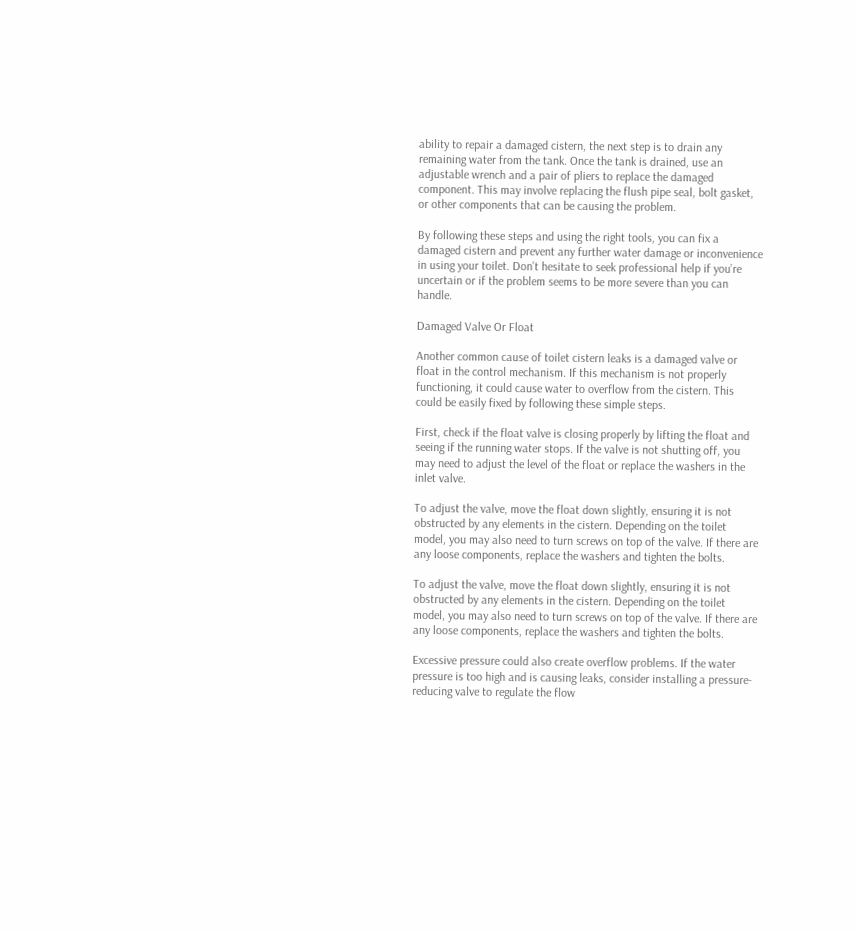ability to repair a damaged cistern, the next step is to drain any remaining water from the tank. Once the tank is drained, use an adjustable wrench and a pair of pliers to replace the damaged component. This may involve replacing the flush pipe seal, bolt gasket, or other components that can be causing the problem.

By following these steps and using the right tools, you can fix a damaged cistern and prevent any further water damage or inconvenience in using your toilet. Don’t hesitate to seek professional help if you’re uncertain or if the problem seems to be more severe than you can handle.

Damaged Valve Or Float

Another common cause of toilet cistern leaks is a damaged valve or float in the control mechanism. If this mechanism is not properly functioning, it could cause water to overflow from the cistern. This could be easily fixed by following these simple steps.

First, check if the float valve is closing properly by lifting the float and seeing if the running water stops. If the valve is not shutting off, you may need to adjust the level of the float or replace the washers in the inlet valve.

To adjust the valve, move the float down slightly, ensuring it is not obstructed by any elements in the cistern. Depending on the toilet model, you may also need to turn screws on top of the valve. If there are any loose components, replace the washers and tighten the bolts.

To adjust the valve, move the float down slightly, ensuring it is not obstructed by any elements in the cistern. Depending on the toilet model, you may also need to turn screws on top of the valve. If there are any loose components, replace the washers and tighten the bolts.

Excessive pressure could also create overflow problems. If the water pressure is too high and is causing leaks, consider installing a pressure-reducing valve to regulate the flow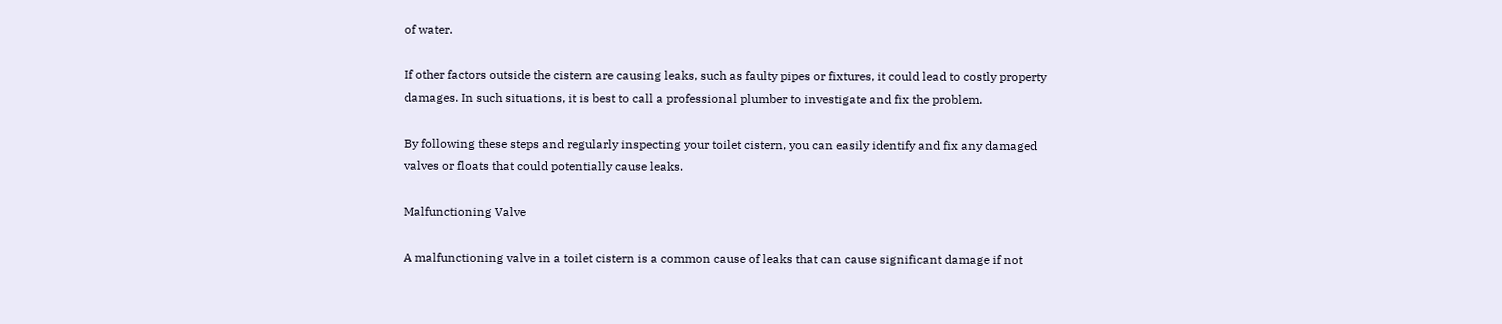of water.

If other factors outside the cistern are causing leaks, such as faulty pipes or fixtures, it could lead to costly property damages. In such situations, it is best to call a professional plumber to investigate and fix the problem.

By following these steps and regularly inspecting your toilet cistern, you can easily identify and fix any damaged valves or floats that could potentially cause leaks.

Malfunctioning Valve

A malfunctioning valve in a toilet cistern is a common cause of leaks that can cause significant damage if not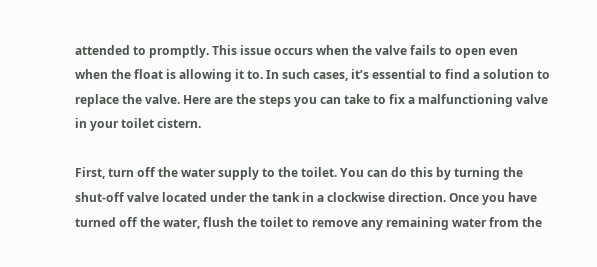attended to promptly. This issue occurs when the valve fails to open even when the float is allowing it to. In such cases, it’s essential to find a solution to replace the valve. Here are the steps you can take to fix a malfunctioning valve in your toilet cistern.

First, turn off the water supply to the toilet. You can do this by turning the shut-off valve located under the tank in a clockwise direction. Once you have turned off the water, flush the toilet to remove any remaining water from the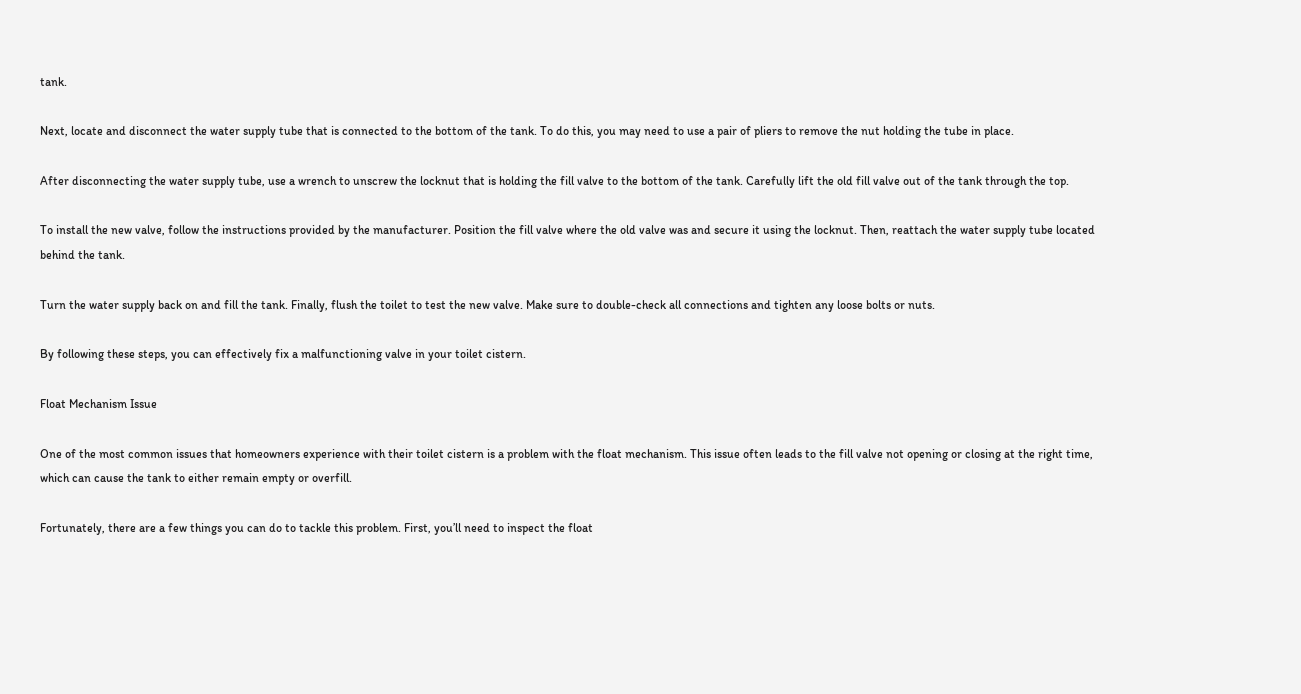tank.

Next, locate and disconnect the water supply tube that is connected to the bottom of the tank. To do this, you may need to use a pair of pliers to remove the nut holding the tube in place.

After disconnecting the water supply tube, use a wrench to unscrew the locknut that is holding the fill valve to the bottom of the tank. Carefully lift the old fill valve out of the tank through the top.

To install the new valve, follow the instructions provided by the manufacturer. Position the fill valve where the old valve was and secure it using the locknut. Then, reattach the water supply tube located behind the tank.

Turn the water supply back on and fill the tank. Finally, flush the toilet to test the new valve. Make sure to double-check all connections and tighten any loose bolts or nuts.

By following these steps, you can effectively fix a malfunctioning valve in your toilet cistern.

Float Mechanism Issue

One of the most common issues that homeowners experience with their toilet cistern is a problem with the float mechanism. This issue often leads to the fill valve not opening or closing at the right time, which can cause the tank to either remain empty or overfill.

Fortunately, there are a few things you can do to tackle this problem. First, you’ll need to inspect the float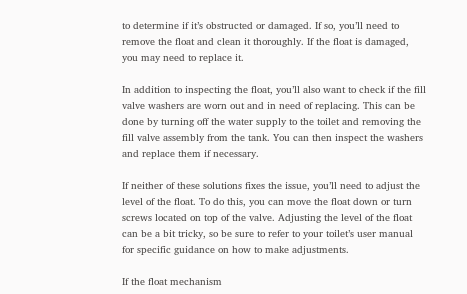to determine if it’s obstructed or damaged. If so, you’ll need to remove the float and clean it thoroughly. If the float is damaged, you may need to replace it.

In addition to inspecting the float, you’ll also want to check if the fill valve washers are worn out and in need of replacing. This can be done by turning off the water supply to the toilet and removing the fill valve assembly from the tank. You can then inspect the washers and replace them if necessary.

If neither of these solutions fixes the issue, you’ll need to adjust the level of the float. To do this, you can move the float down or turn screws located on top of the valve. Adjusting the level of the float can be a bit tricky, so be sure to refer to your toilet’s user manual for specific guidance on how to make adjustments.

If the float mechanism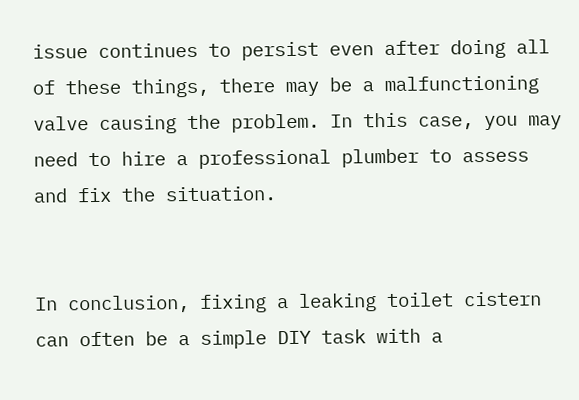issue continues to persist even after doing all of these things, there may be a malfunctioning valve causing the problem. In this case, you may need to hire a professional plumber to assess and fix the situation.


In conclusion, fixing a leaking toilet cistern can often be a simple DIY task with a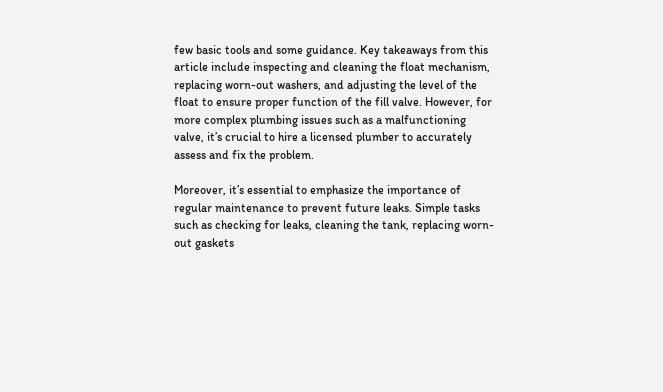few basic tools and some guidance. Key takeaways from this article include inspecting and cleaning the float mechanism, replacing worn-out washers, and adjusting the level of the float to ensure proper function of the fill valve. However, for more complex plumbing issues such as a malfunctioning valve, it’s crucial to hire a licensed plumber to accurately assess and fix the problem.

Moreover, it’s essential to emphasize the importance of regular maintenance to prevent future leaks. Simple tasks such as checking for leaks, cleaning the tank, replacing worn-out gaskets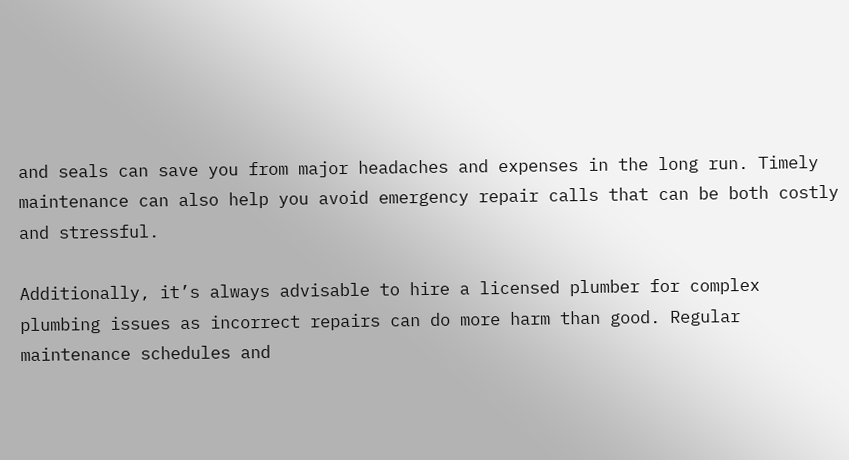and seals can save you from major headaches and expenses in the long run. Timely maintenance can also help you avoid emergency repair calls that can be both costly and stressful.

Additionally, it’s always advisable to hire a licensed plumber for complex plumbing issues as incorrect repairs can do more harm than good. Regular maintenance schedules and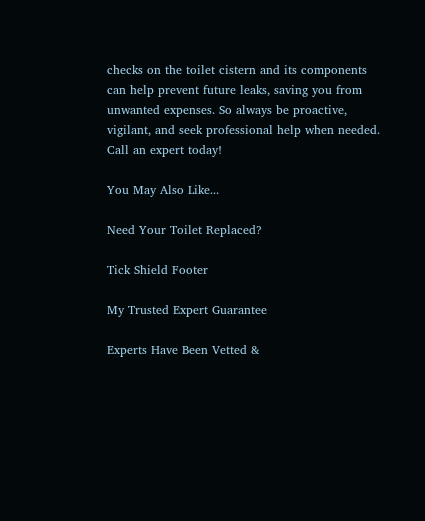checks on the toilet cistern and its components can help prevent future leaks, saving you from unwanted expenses. So always be proactive, vigilant, and seek professional help when needed.
Call an expert today!

You May Also Like...

Need Your Toilet Replaced?

Tick Shield Footer

My Trusted Expert Guarantee

Experts Have Been Vetted &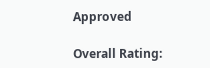Approved

Overall Rating: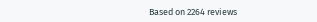Based on 2264 reviews